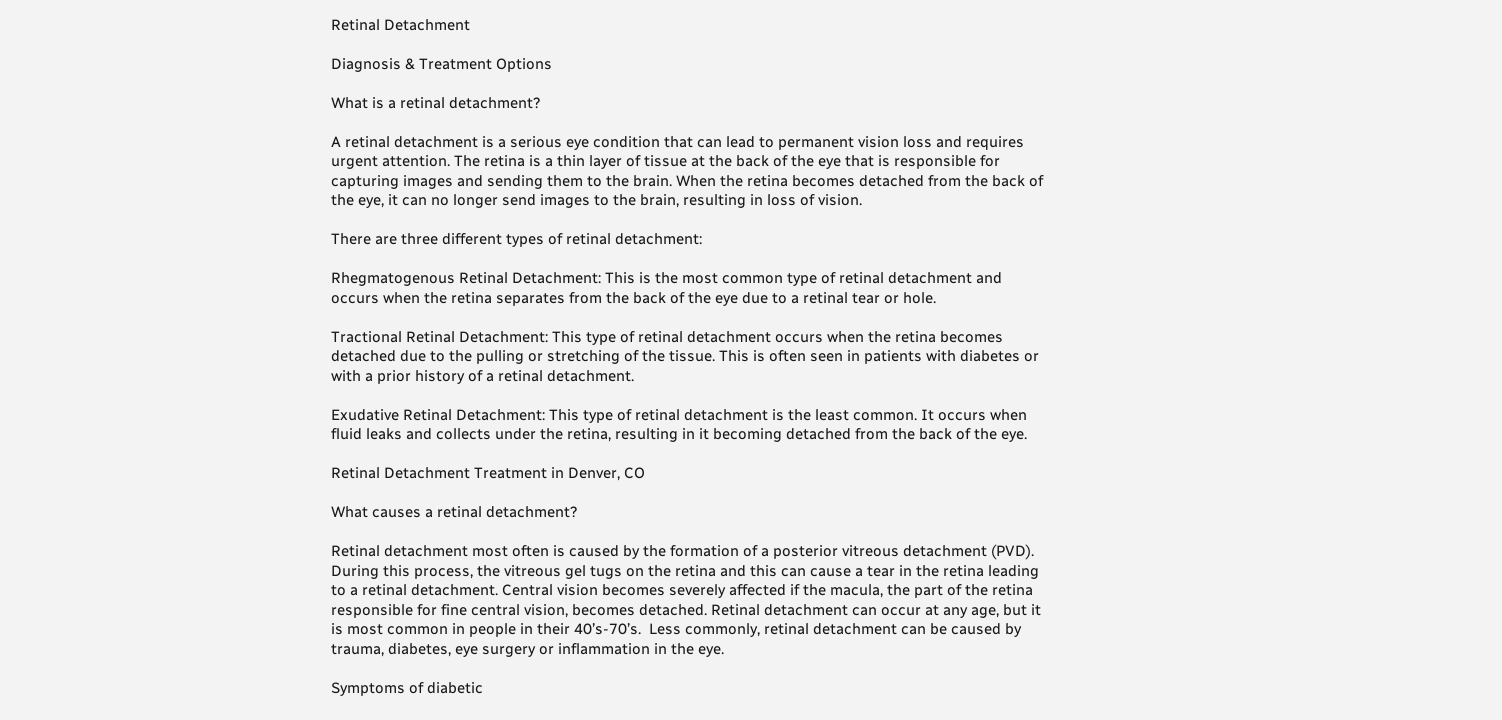Retinal Detachment

Diagnosis & Treatment Options

What is a retinal detachment?

A retinal detachment is a serious eye condition that can lead to permanent vision loss and requires urgent attention. The retina is a thin layer of tissue at the back of the eye that is responsible for capturing images and sending them to the brain. When the retina becomes detached from the back of the eye, it can no longer send images to the brain, resulting in loss of vision.

There are three different types of retinal detachment:

Rhegmatogenous Retinal Detachment: This is the most common type of retinal detachment and occurs when the retina separates from the back of the eye due to a retinal tear or hole.

Tractional Retinal Detachment: This type of retinal detachment occurs when the retina becomes detached due to the pulling or stretching of the tissue. This is often seen in patients with diabetes or with a prior history of a retinal detachment.

Exudative Retinal Detachment: This type of retinal detachment is the least common. It occurs when fluid leaks and collects under the retina, resulting in it becoming detached from the back of the eye.

Retinal Detachment Treatment in Denver, CO

What causes a retinal detachment?

Retinal detachment most often is caused by the formation of a posterior vitreous detachment (PVD). During this process, the vitreous gel tugs on the retina and this can cause a tear in the retina leading to a retinal detachment. Central vision becomes severely affected if the macula, the part of the retina responsible for fine central vision, becomes detached. Retinal detachment can occur at any age, but it is most common in people in their 40’s-70’s.  Less commonly, retinal detachment can be caused by trauma, diabetes, eye surgery or inflammation in the eye.

Symptoms of diabetic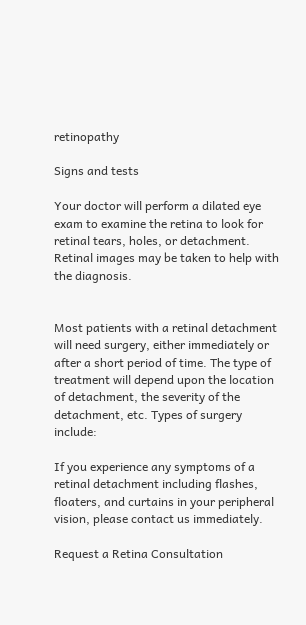retinopathy

Signs and tests

Your doctor will perform a dilated eye exam to examine the retina to look for retinal tears, holes, or detachment. Retinal images may be taken to help with the diagnosis.


Most patients with a retinal detachment will need surgery, either immediately or after a short period of time. The type of treatment will depend upon the location of detachment, the severity of the detachment, etc. Types of surgery include:

If you experience any symptoms of a retinal detachment including flashes, floaters, and curtains in your peripheral vision, please contact us immediately.

Request a Retina Consultation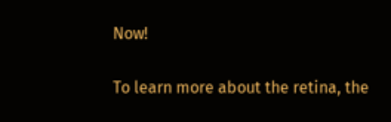Now!

To learn more about the retina, the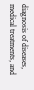diagnosis of diseases, medical treatments, and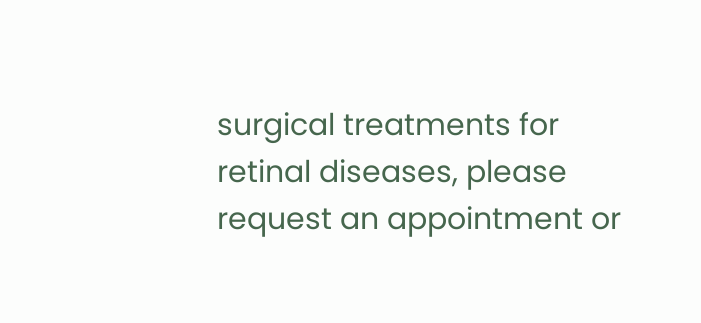surgical treatments for retinal diseases, please request an appointment or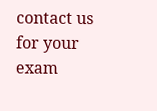contact us for your exam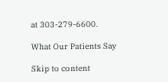at 303-279-6600.

What Our Patients Say

Skip to content